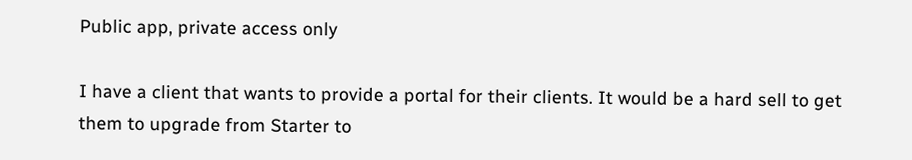Public app, private access only

I have a client that wants to provide a portal for their clients. It would be a hard sell to get them to upgrade from Starter to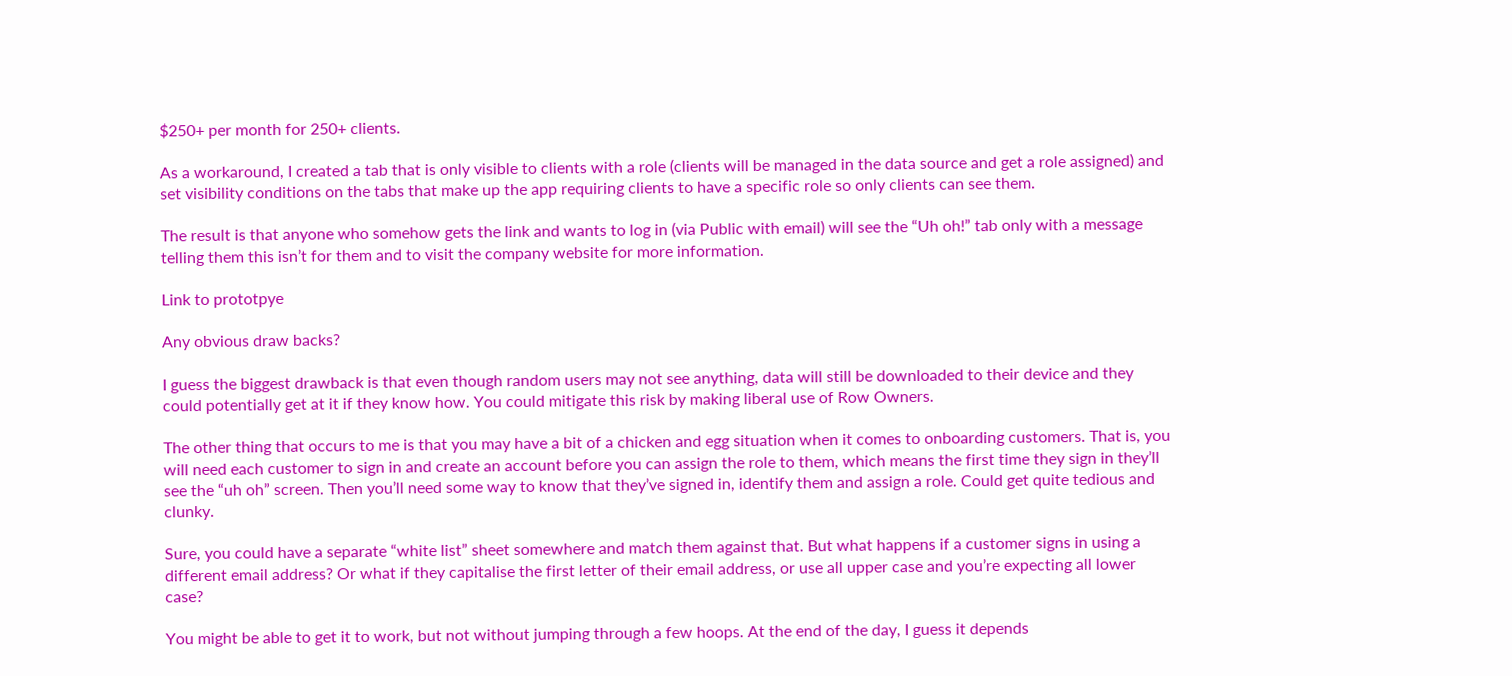$250+ per month for 250+ clients.

As a workaround, I created a tab that is only visible to clients with a role (clients will be managed in the data source and get a role assigned) and set visibility conditions on the tabs that make up the app requiring clients to have a specific role so only clients can see them.

The result is that anyone who somehow gets the link and wants to log in (via Public with email) will see the “Uh oh!” tab only with a message telling them this isn’t for them and to visit the company website for more information.

Link to prototpye

Any obvious draw backs?

I guess the biggest drawback is that even though random users may not see anything, data will still be downloaded to their device and they could potentially get at it if they know how. You could mitigate this risk by making liberal use of Row Owners.

The other thing that occurs to me is that you may have a bit of a chicken and egg situation when it comes to onboarding customers. That is, you will need each customer to sign in and create an account before you can assign the role to them, which means the first time they sign in they’ll see the “uh oh” screen. Then you’ll need some way to know that they’ve signed in, identify them and assign a role. Could get quite tedious and clunky.

Sure, you could have a separate “white list” sheet somewhere and match them against that. But what happens if a customer signs in using a different email address? Or what if they capitalise the first letter of their email address, or use all upper case and you’re expecting all lower case?

You might be able to get it to work, but not without jumping through a few hoops. At the end of the day, I guess it depends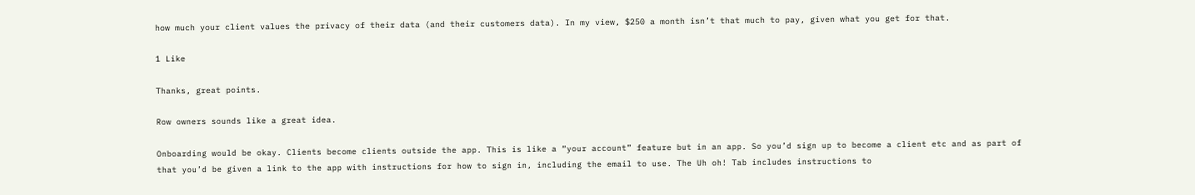how much your client values the privacy of their data (and their customers data). In my view, $250 a month isn’t that much to pay, given what you get for that.

1 Like

Thanks, great points.

Row owners sounds like a great idea.

Onboarding would be okay. Clients become clients outside the app. This is like a “your account” feature but in an app. So you’d sign up to become a client etc and as part of that you’d be given a link to the app with instructions for how to sign in, including the email to use. The Uh oh! Tab includes instructions to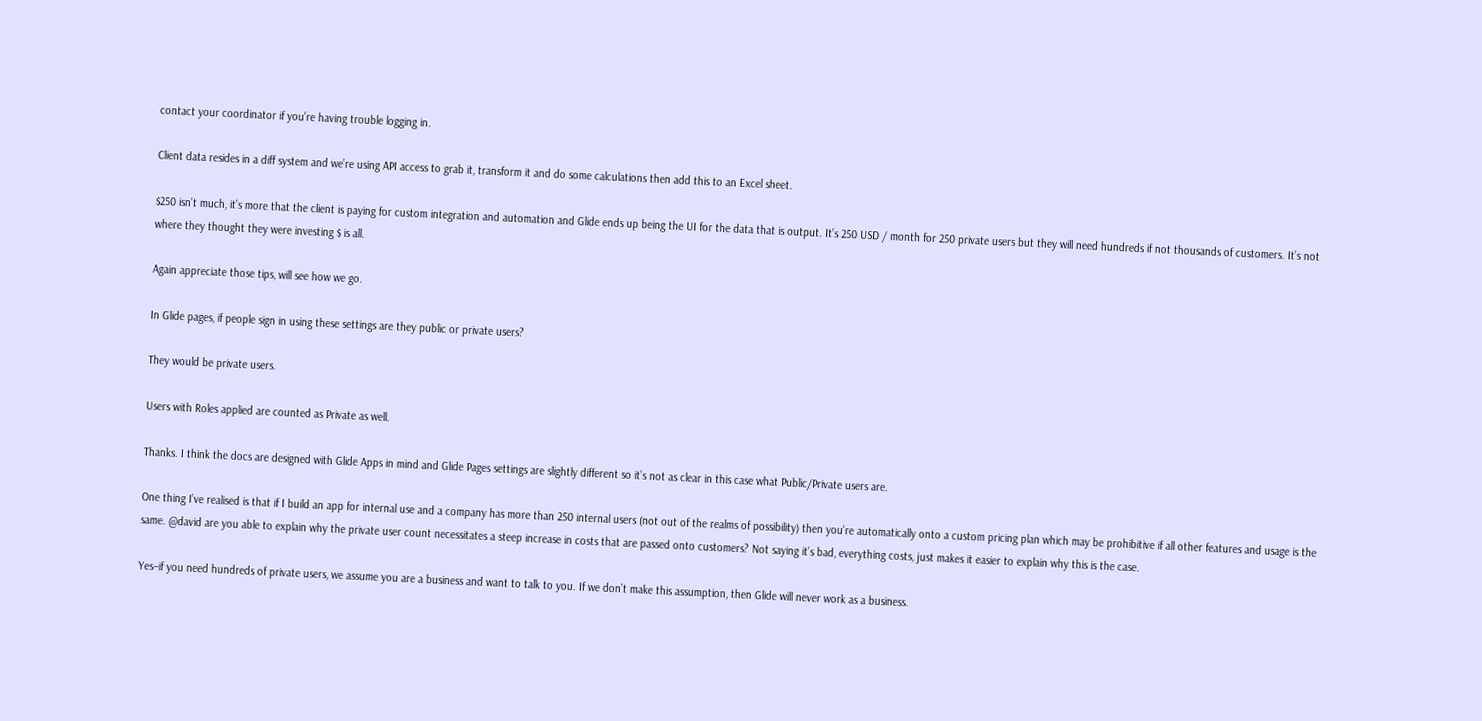contact your coordinator if you’re having trouble logging in.

Client data resides in a diff system and we’re using API access to grab it, transform it and do some calculations then add this to an Excel sheet.

$250 isn’t much, it’s more that the client is paying for custom integration and automation and Glide ends up being the UI for the data that is output. It’s 250 USD / month for 250 private users but they will need hundreds if not thousands of customers. It’s not where they thought they were investing $ is all.

Again appreciate those tips, will see how we go.

In Glide pages, if people sign in using these settings are they public or private users?

They would be private users.

Users with Roles applied are counted as Private as well.

Thanks. I think the docs are designed with Glide Apps in mind and Glide Pages settings are slightly different so it’s not as clear in this case what Public/Private users are.

One thing I’ve realised is that if I build an app for internal use and a company has more than 250 internal users (not out of the realms of possibility) then you’re automatically onto a custom pricing plan which may be prohibitive if all other features and usage is the same. @david are you able to explain why the private user count necessitates a steep increase in costs that are passed onto customers? Not saying it’s bad, everything costs, just makes it easier to explain why this is the case.

Yes–if you need hundreds of private users, we assume you are a business and want to talk to you. If we don’t make this assumption, then Glide will never work as a business.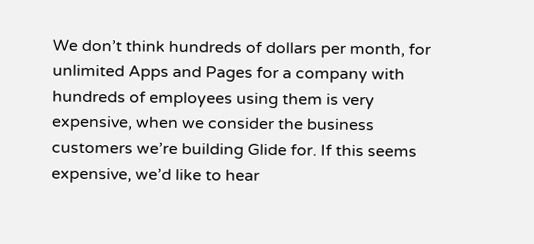We don’t think hundreds of dollars per month, for unlimited Apps and Pages for a company with hundreds of employees using them is very expensive, when we consider the business customers we’re building Glide for. If this seems expensive, we’d like to hear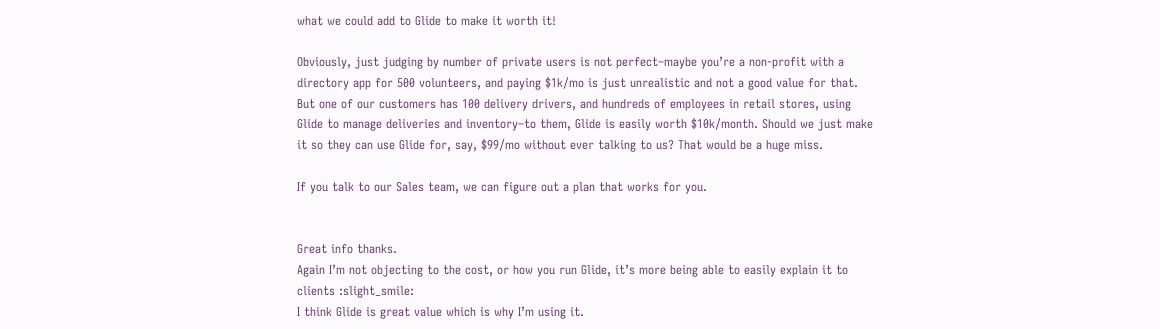what we could add to Glide to make it worth it!

Obviously, just judging by number of private users is not perfect–maybe you’re a non-profit with a directory app for 500 volunteers, and paying $1k/mo is just unrealistic and not a good value for that. But one of our customers has 100 delivery drivers, and hundreds of employees in retail stores, using Glide to manage deliveries and inventory–to them, Glide is easily worth $10k/month. Should we just make it so they can use Glide for, say, $99/mo without ever talking to us? That would be a huge miss.

If you talk to our Sales team, we can figure out a plan that works for you.


Great info thanks.
Again I’m not objecting to the cost, or how you run Glide, it’s more being able to easily explain it to clients :slight_smile:
I think Glide is great value which is why I’m using it.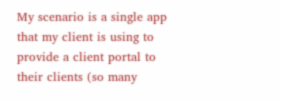My scenario is a single app that my client is using to provide a client portal to their clients (so many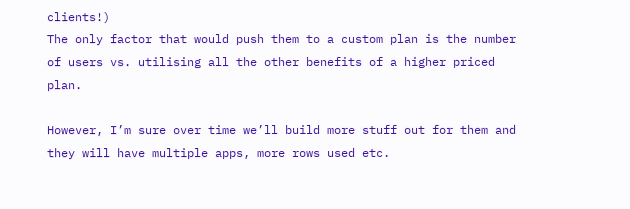clients!)
The only factor that would push them to a custom plan is the number of users vs. utilising all the other benefits of a higher priced plan.

However, I’m sure over time we’ll build more stuff out for them and they will have multiple apps, more rows used etc.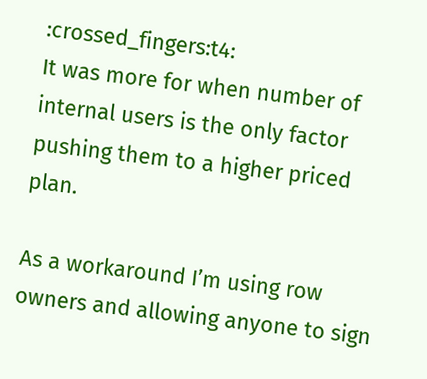:crossed_fingers:t4:
It was more for when number of internal users is the only factor pushing them to a higher priced plan.

As a workaround I’m using row owners and allowing anyone to sign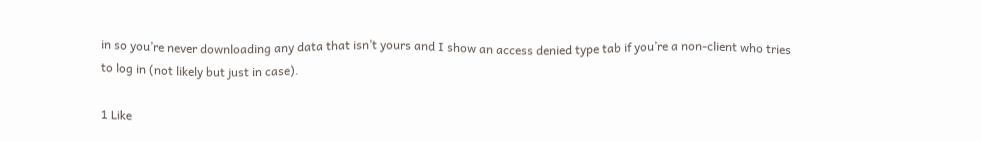in so you’re never downloading any data that isn’t yours and I show an access denied type tab if you’re a non-client who tries to log in (not likely but just in case).

1 Like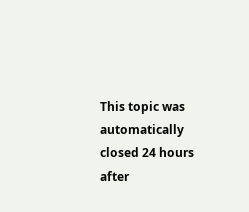This topic was automatically closed 24 hours after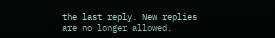the last reply. New replies are no longer allowed.